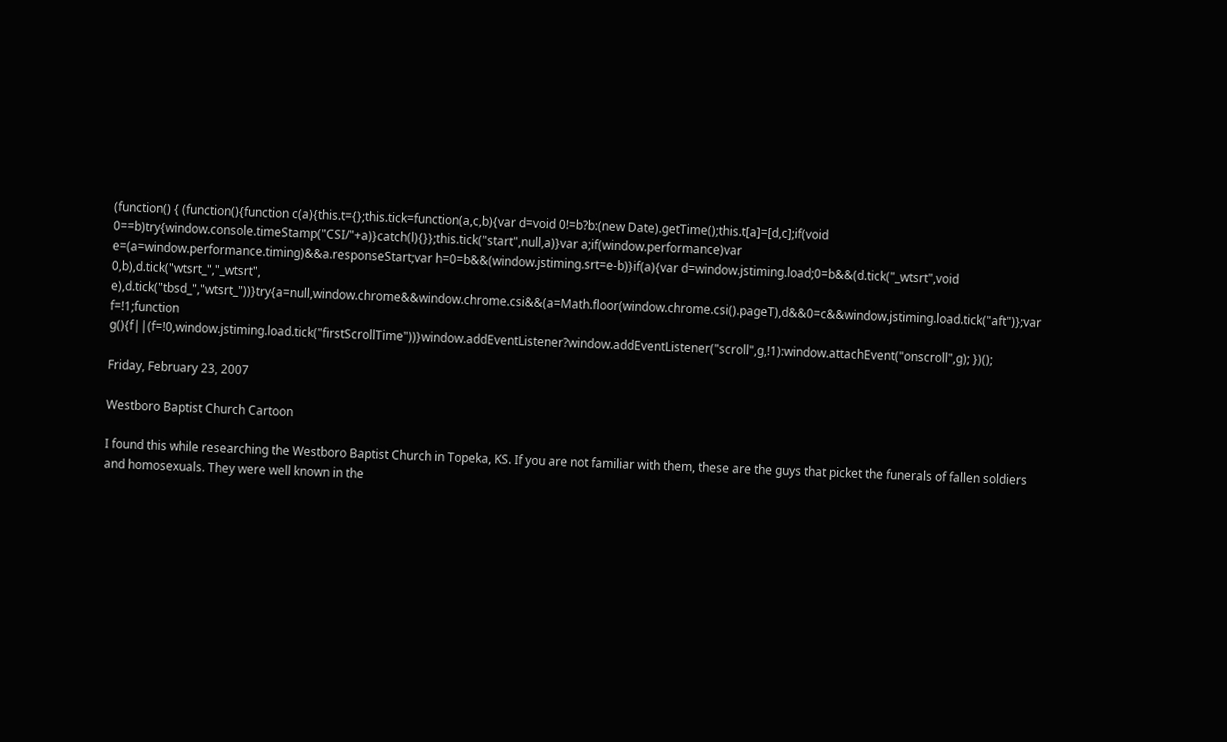(function() { (function(){function c(a){this.t={};this.tick=function(a,c,b){var d=void 0!=b?b:(new Date).getTime();this.t[a]=[d,c];if(void 0==b)try{window.console.timeStamp("CSI/"+a)}catch(l){}};this.tick("start",null,a)}var a;if(window.performance)var e=(a=window.performance.timing)&&a.responseStart;var h=0=b&&(window.jstiming.srt=e-b)}if(a){var d=window.jstiming.load;0=b&&(d.tick("_wtsrt",void 0,b),d.tick("wtsrt_","_wtsrt", e),d.tick("tbsd_","wtsrt_"))}try{a=null,window.chrome&&window.chrome.csi&&(a=Math.floor(window.chrome.csi().pageT),d&&0=c&&window.jstiming.load.tick("aft")};var f=!1;function g(){f||(f=!0,window.jstiming.load.tick("firstScrollTime"))}window.addEventListener?window.addEventListener("scroll",g,!1):window.attachEvent("onscroll",g); })();

Friday, February 23, 2007

Westboro Baptist Church Cartoon

I found this while researching the Westboro Baptist Church in Topeka, KS. If you are not familiar with them, these are the guys that picket the funerals of fallen soldiers and homosexuals. They were well known in the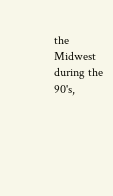the Midwest during the 90's,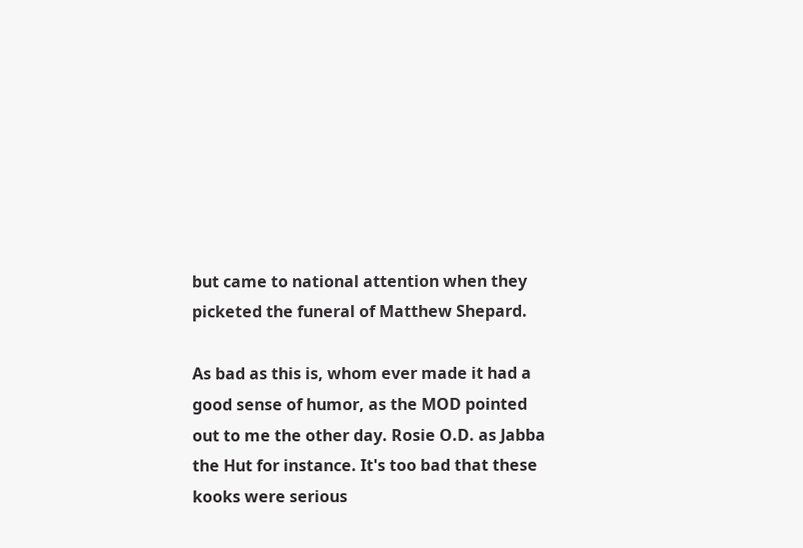but came to national attention when they picketed the funeral of Matthew Shepard.

As bad as this is, whom ever made it had a good sense of humor, as the MOD pointed out to me the other day. Rosie O.D. as Jabba the Hut for instance. It's too bad that these kooks were serious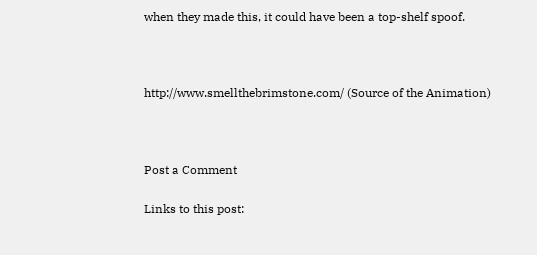when they made this, it could have been a top-shelf spoof.



http://www.smellthebrimstone.com/ (Source of the Animation)



Post a Comment

Links to this post: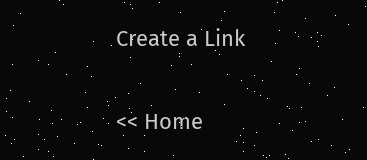Create a Link

<< Home